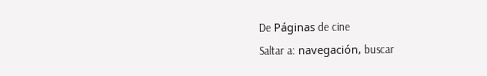De Páginas de cine
Saltar a: navegación, buscar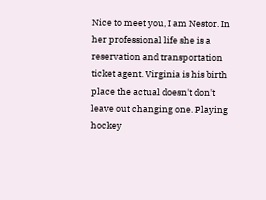Nice to meet you, I am Nestor. In her professional life she is a reservation and transportation ticket agent. Virginia is his birth place the actual doesn't don't leave out changing one. Playing hockey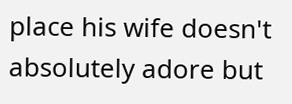place his wife doesn't absolutely adore but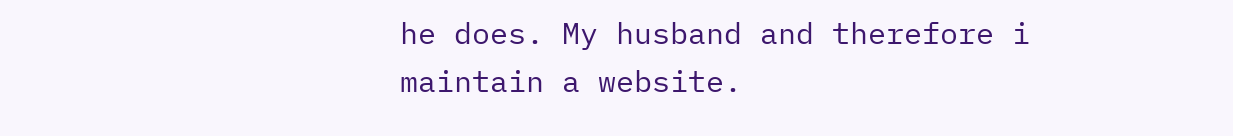he does. My husband and therefore i maintain a website.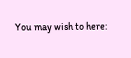You may wish to here: